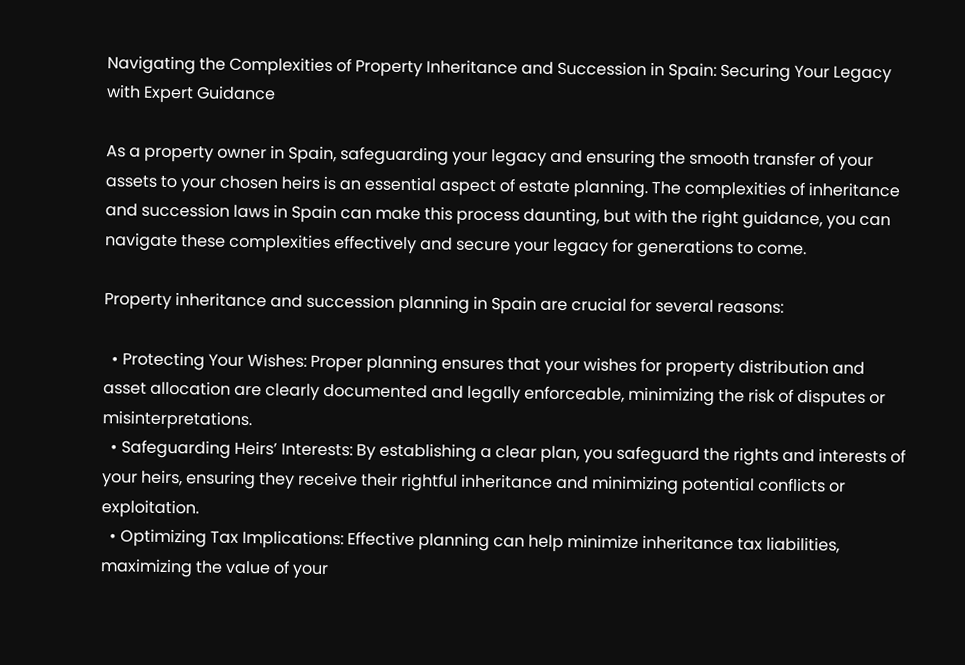Navigating the Complexities of Property Inheritance and Succession in Spain: Securing Your Legacy with Expert Guidance

As a property owner in Spain, safeguarding your legacy and ensuring the smooth transfer of your assets to your chosen heirs is an essential aspect of estate planning. The complexities of inheritance and succession laws in Spain can make this process daunting, but with the right guidance, you can navigate these complexities effectively and secure your legacy for generations to come.

Property inheritance and succession planning in Spain are crucial for several reasons:

  • Protecting Your Wishes: Proper planning ensures that your wishes for property distribution and asset allocation are clearly documented and legally enforceable, minimizing the risk of disputes or misinterpretations.
  • Safeguarding Heirs’ Interests: By establishing a clear plan, you safeguard the rights and interests of your heirs, ensuring they receive their rightful inheritance and minimizing potential conflicts or exploitation.
  • Optimizing Tax Implications: Effective planning can help minimize inheritance tax liabilities, maximizing the value of your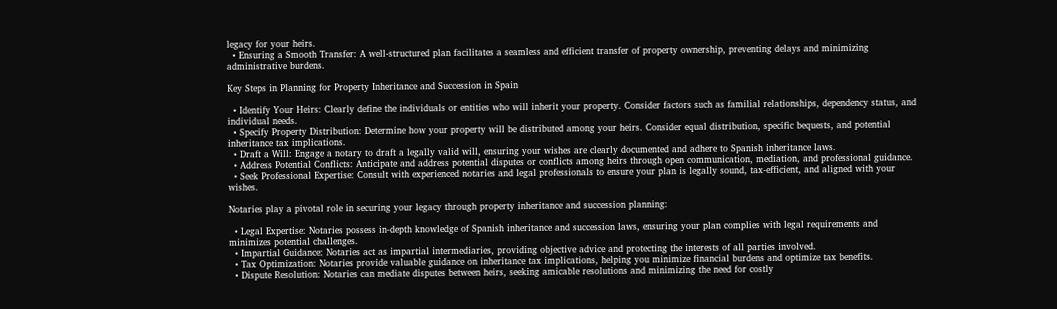legacy for your heirs.
  • Ensuring a Smooth Transfer: A well-structured plan facilitates a seamless and efficient transfer of property ownership, preventing delays and minimizing administrative burdens.

Key Steps in Planning for Property Inheritance and Succession in Spain

  • Identify Your Heirs: Clearly define the individuals or entities who will inherit your property. Consider factors such as familial relationships, dependency status, and individual needs.
  • Specify Property Distribution: Determine how your property will be distributed among your heirs. Consider equal distribution, specific bequests, and potential inheritance tax implications.
  • Draft a Will: Engage a notary to draft a legally valid will, ensuring your wishes are clearly documented and adhere to Spanish inheritance laws.
  • Address Potential Conflicts: Anticipate and address potential disputes or conflicts among heirs through open communication, mediation, and professional guidance.
  • Seek Professional Expertise: Consult with experienced notaries and legal professionals to ensure your plan is legally sound, tax-efficient, and aligned with your wishes.

Notaries play a pivotal role in securing your legacy through property inheritance and succession planning:

  • Legal Expertise: Notaries possess in-depth knowledge of Spanish inheritance and succession laws, ensuring your plan complies with legal requirements and minimizes potential challenges.
  • Impartial Guidance: Notaries act as impartial intermediaries, providing objective advice and protecting the interests of all parties involved.
  • Tax Optimization: Notaries provide valuable guidance on inheritance tax implications, helping you minimize financial burdens and optimize tax benefits.
  • Dispute Resolution: Notaries can mediate disputes between heirs, seeking amicable resolutions and minimizing the need for costly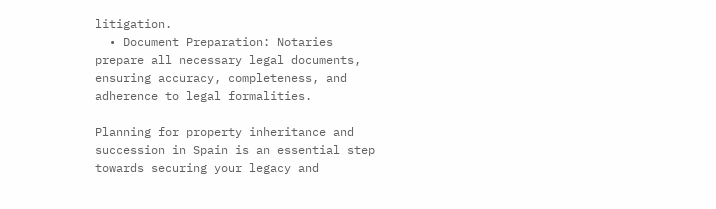litigation.
  • Document Preparation: Notaries prepare all necessary legal documents, ensuring accuracy, completeness, and adherence to legal formalities.

Planning for property inheritance and succession in Spain is an essential step towards securing your legacy and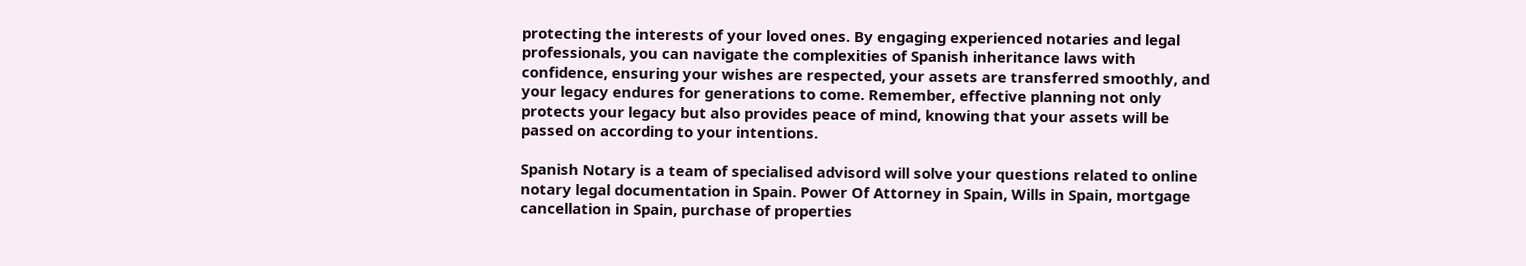protecting the interests of your loved ones. By engaging experienced notaries and legal professionals, you can navigate the complexities of Spanish inheritance laws with confidence, ensuring your wishes are respected, your assets are transferred smoothly, and your legacy endures for generations to come. Remember, effective planning not only protects your legacy but also provides peace of mind, knowing that your assets will be passed on according to your intentions.

Spanish Notary is a team of specialised advisord will solve your questions related to online notary legal documentation in Spain. Power Of Attorney in Spain, Wills in Spain, mortgage cancellation in Spain, purchase of properties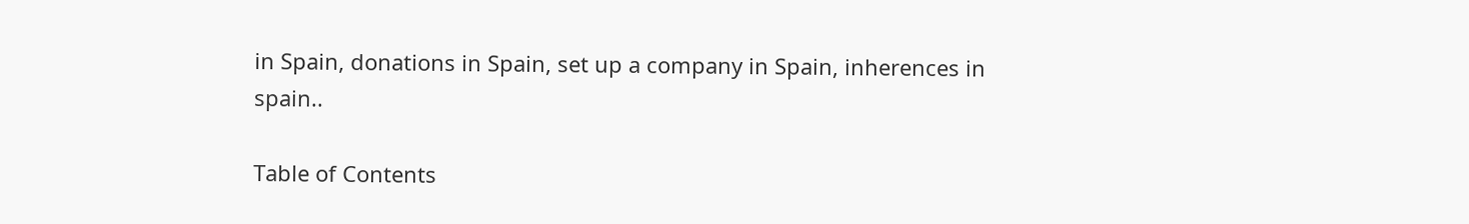in Spain, donations in Spain, set up a company in Spain, inherences in spain..

Table of Contents